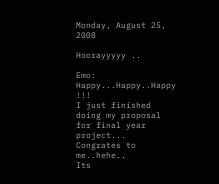Monday, August 25, 2008

Hoorayyyyy ..

Emo: Happy...Happy..Happy !!!
I just finished doing my proposal for final year project...
Congrates to me..hehe..
Its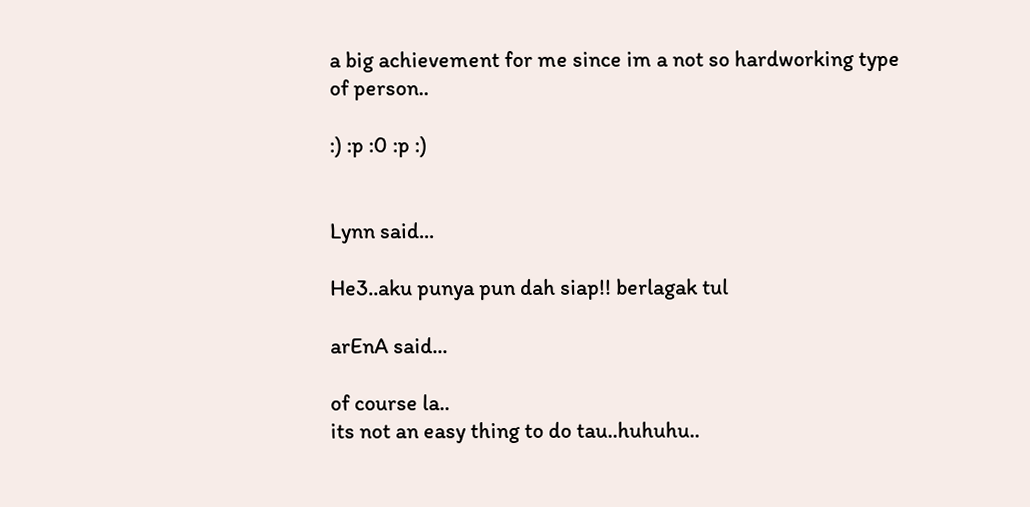a big achievement for me since im a not so hardworking type of person..

:) :p :0 :p :)


Lynn said...

He3..aku punya pun dah siap!! berlagak tul

arEnA said...

of course la..
its not an easy thing to do tau..huhuhu..